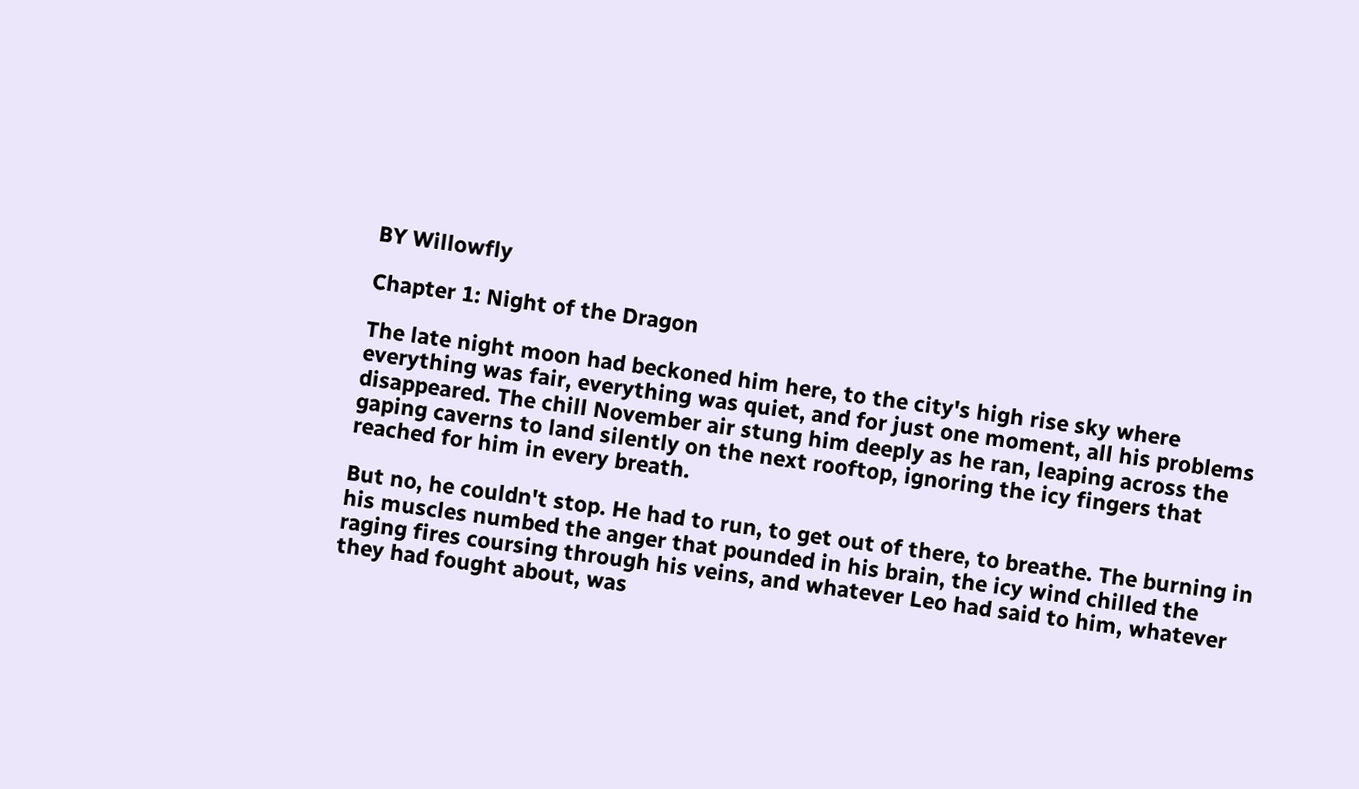BY Willowfly

Chapter 1: Night of the Dragon

The late night moon had beckoned him here, to the city's high rise sky where everything was fair, everything was quiet, and for just one moment, all his problems disappeared. The chill November air stung him deeply as he ran, leaping across the gaping caverns to land silently on the next rooftop, ignoring the icy fingers that reached for him in every breath.

But no, he couldn't stop. He had to run, to get out of there, to breathe. The burning in his muscles numbed the anger that pounded in his brain, the icy wind chilled the raging fires coursing through his veins, and whatever Leo had said to him, whatever they had fought about, was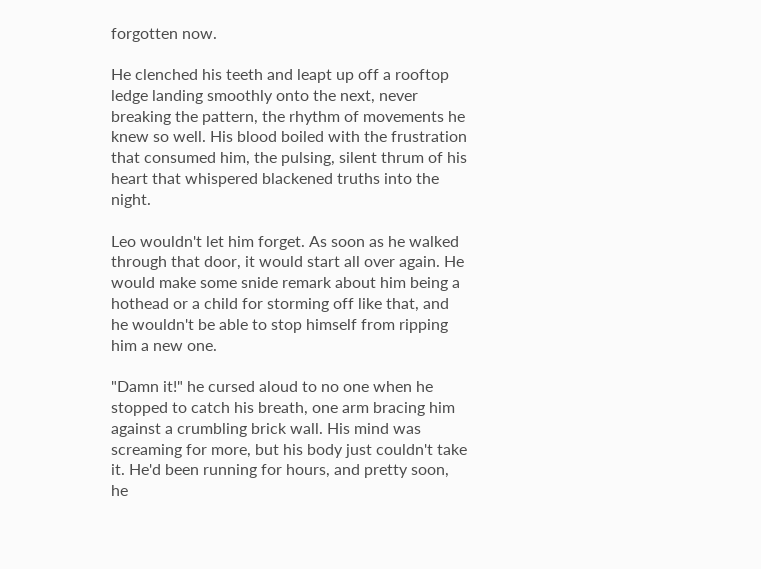forgotten now.

He clenched his teeth and leapt up off a rooftop ledge landing smoothly onto the next, never breaking the pattern, the rhythm of movements he knew so well. His blood boiled with the frustration that consumed him, the pulsing, silent thrum of his heart that whispered blackened truths into the night.

Leo wouldn't let him forget. As soon as he walked through that door, it would start all over again. He would make some snide remark about him being a hothead or a child for storming off like that, and he wouldn't be able to stop himself from ripping him a new one.

"Damn it!" he cursed aloud to no one when he stopped to catch his breath, one arm bracing him against a crumbling brick wall. His mind was screaming for more, but his body just couldn't take it. He'd been running for hours, and pretty soon, he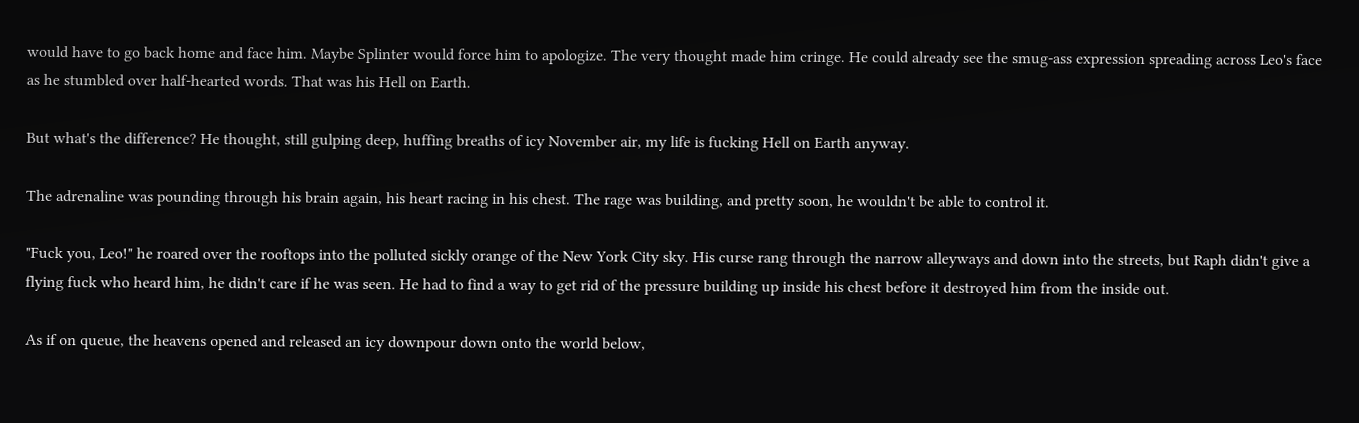would have to go back home and face him. Maybe Splinter would force him to apologize. The very thought made him cringe. He could already see the smug-ass expression spreading across Leo's face as he stumbled over half-hearted words. That was his Hell on Earth.

But what's the difference? He thought, still gulping deep, huffing breaths of icy November air, my life is fucking Hell on Earth anyway.

The adrenaline was pounding through his brain again, his heart racing in his chest. The rage was building, and pretty soon, he wouldn't be able to control it.

"Fuck you, Leo!" he roared over the rooftops into the polluted sickly orange of the New York City sky. His curse rang through the narrow alleyways and down into the streets, but Raph didn't give a flying fuck who heard him, he didn't care if he was seen. He had to find a way to get rid of the pressure building up inside his chest before it destroyed him from the inside out.

As if on queue, the heavens opened and released an icy downpour down onto the world below,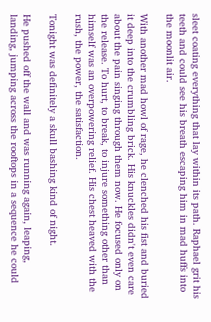sleet coating everything that lay within its path. Raphael grit his teeth and could see his breath escaping him in mad huffs into the moonlit air.

With another mad howl of rage, he clenched his fist and buried it deep into the crumbling brick. His knuckles didn't even care about the pain singing through them now. He focused only on the release. To hurt, to break, to injure something other than himself was an overpowering relief. His chest heaved with the rush, the power, the satisfaction.

Tonight was definitely a skull bashing kind of night.

He pushed off the wall and was running again, leaping, landing, jumping across the rooftops in a sequence he could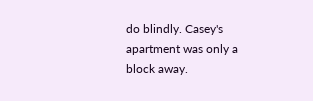do blindly. Casey's apartment was only a block away.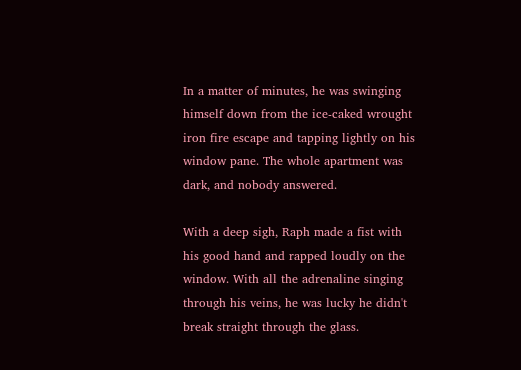In a matter of minutes, he was swinging himself down from the ice-caked wrought iron fire escape and tapping lightly on his window pane. The whole apartment was dark, and nobody answered.

With a deep sigh, Raph made a fist with his good hand and rapped loudly on the window. With all the adrenaline singing through his veins, he was lucky he didn't break straight through the glass.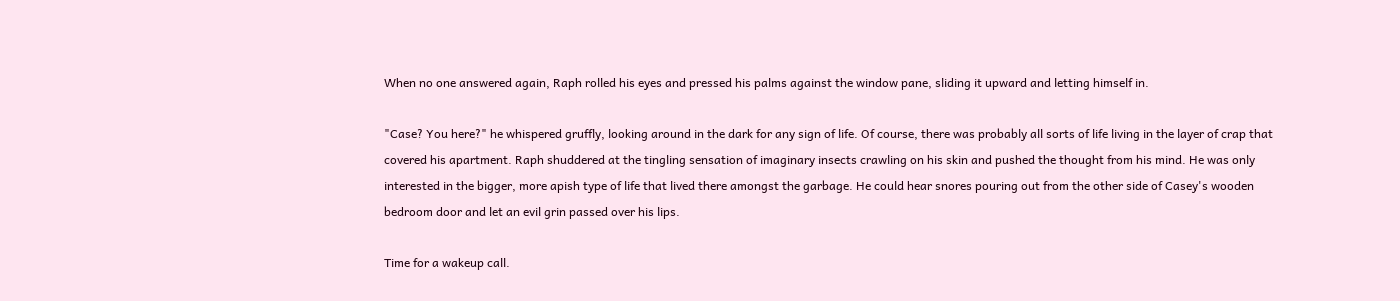When no one answered again, Raph rolled his eyes and pressed his palms against the window pane, sliding it upward and letting himself in.

"Case? You here?" he whispered gruffly, looking around in the dark for any sign of life. Of course, there was probably all sorts of life living in the layer of crap that covered his apartment. Raph shuddered at the tingling sensation of imaginary insects crawling on his skin and pushed the thought from his mind. He was only interested in the bigger, more apish type of life that lived there amongst the garbage. He could hear snores pouring out from the other side of Casey's wooden bedroom door and let an evil grin passed over his lips.

Time for a wakeup call.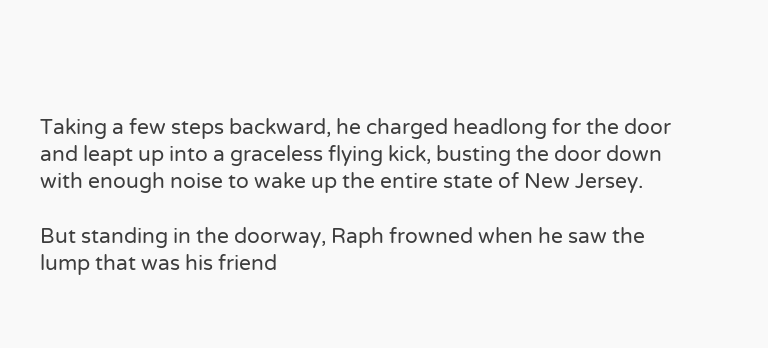Taking a few steps backward, he charged headlong for the door and leapt up into a graceless flying kick, busting the door down with enough noise to wake up the entire state of New Jersey.

But standing in the doorway, Raph frowned when he saw the lump that was his friend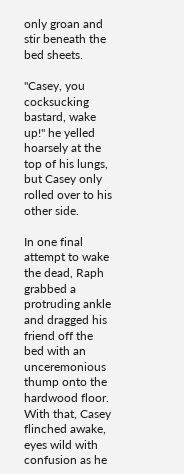only groan and stir beneath the bed sheets.

"Casey, you cocksucking bastard, wake up!" he yelled hoarsely at the top of his lungs, but Casey only rolled over to his other side.

In one final attempt to wake the dead, Raph grabbed a protruding ankle and dragged his friend off the bed with an unceremonious thump onto the hardwood floor. With that, Casey flinched awake, eyes wild with confusion as he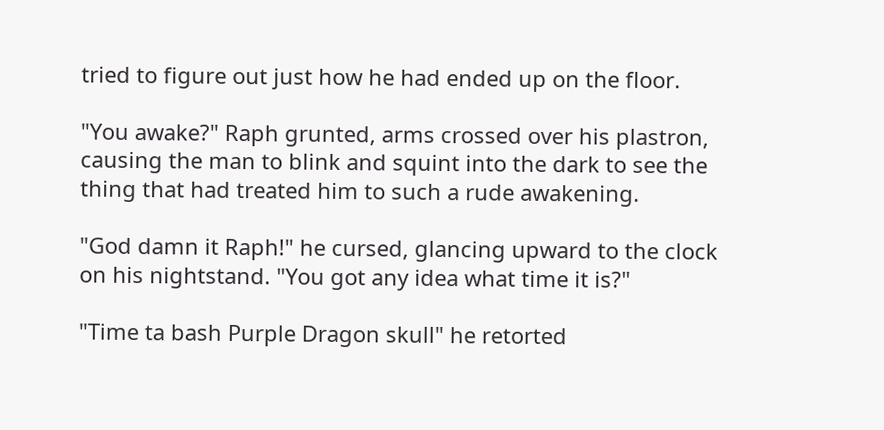tried to figure out just how he had ended up on the floor.

"You awake?" Raph grunted, arms crossed over his plastron, causing the man to blink and squint into the dark to see the thing that had treated him to such a rude awakening.

"God damn it Raph!" he cursed, glancing upward to the clock on his nightstand. "You got any idea what time it is?"

"Time ta bash Purple Dragon skull" he retorted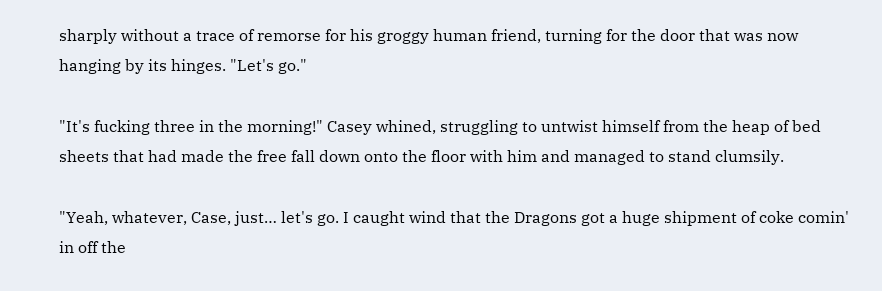sharply without a trace of remorse for his groggy human friend, turning for the door that was now hanging by its hinges. "Let's go."

"It's fucking three in the morning!" Casey whined, struggling to untwist himself from the heap of bed sheets that had made the free fall down onto the floor with him and managed to stand clumsily.

"Yeah, whatever, Case, just… let's go. I caught wind that the Dragons got a huge shipment of coke comin' in off the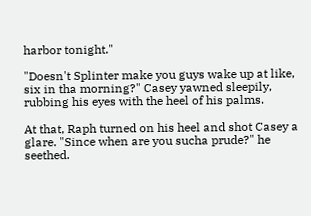harbor tonight."

"Doesn't Splinter make you guys wake up at like, six in tha morning?" Casey yawned sleepily, rubbing his eyes with the heel of his palms.

At that, Raph turned on his heel and shot Casey a glare. "Since when are you sucha prude?" he seethed.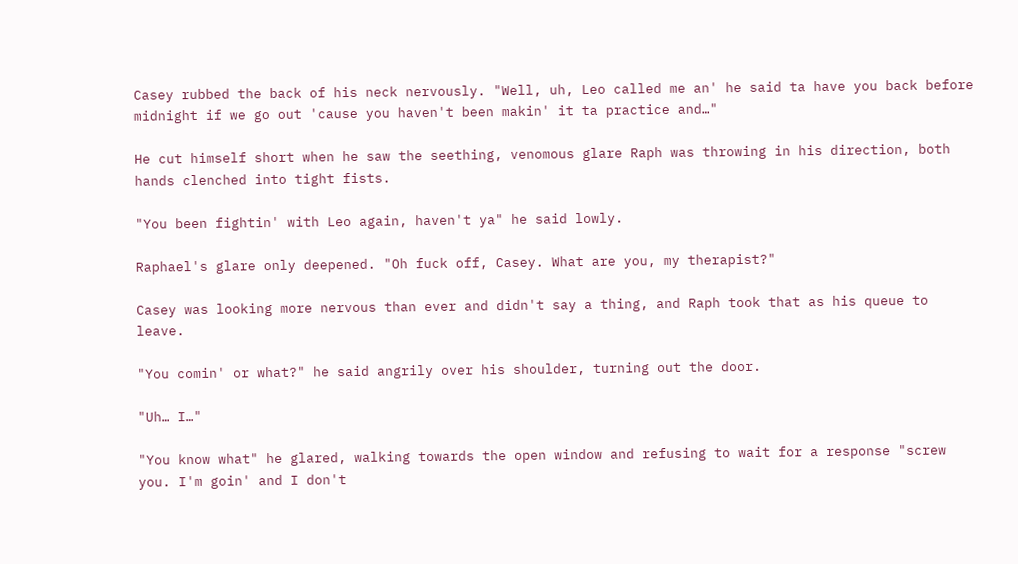Casey rubbed the back of his neck nervously. "Well, uh, Leo called me an' he said ta have you back before midnight if we go out 'cause you haven't been makin' it ta practice and…"

He cut himself short when he saw the seething, venomous glare Raph was throwing in his direction, both hands clenched into tight fists.

"You been fightin' with Leo again, haven't ya" he said lowly.

Raphael's glare only deepened. "Oh fuck off, Casey. What are you, my therapist?"

Casey was looking more nervous than ever and didn't say a thing, and Raph took that as his queue to leave.

"You comin' or what?" he said angrily over his shoulder, turning out the door.

"Uh… I…"

"You know what" he glared, walking towards the open window and refusing to wait for a response "screw you. I'm goin' and I don't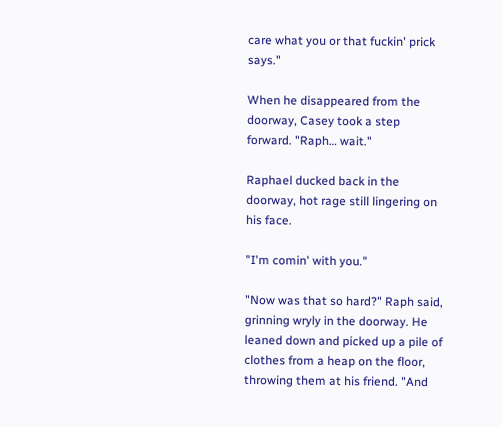care what you or that fuckin' prick says."

When he disappeared from the doorway, Casey took a step forward. "Raph… wait."

Raphael ducked back in the doorway, hot rage still lingering on his face.

"I'm comin' with you."

"Now was that so hard?" Raph said, grinning wryly in the doorway. He leaned down and picked up a pile of clothes from a heap on the floor, throwing them at his friend. "And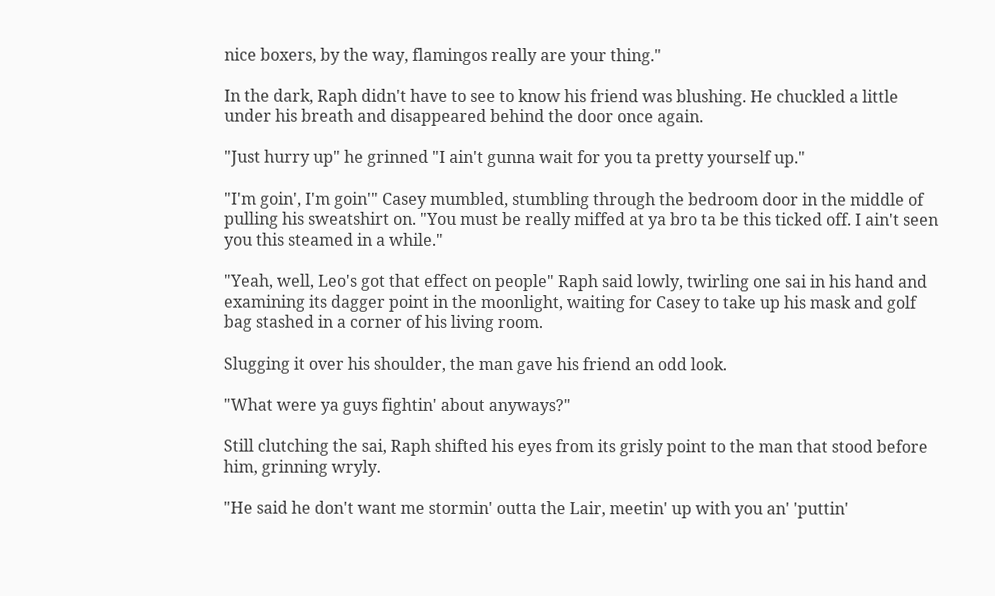nice boxers, by the way, flamingos really are your thing."

In the dark, Raph didn't have to see to know his friend was blushing. He chuckled a little under his breath and disappeared behind the door once again.

"Just hurry up" he grinned "I ain't gunna wait for you ta pretty yourself up."

"I'm goin', I'm goin'" Casey mumbled, stumbling through the bedroom door in the middle of pulling his sweatshirt on. "You must be really miffed at ya bro ta be this ticked off. I ain't seen you this steamed in a while."

"Yeah, well, Leo's got that effect on people" Raph said lowly, twirling one sai in his hand and examining its dagger point in the moonlight, waiting for Casey to take up his mask and golf bag stashed in a corner of his living room.

Slugging it over his shoulder, the man gave his friend an odd look.

"What were ya guys fightin' about anyways?"

Still clutching the sai, Raph shifted his eyes from its grisly point to the man that stood before him, grinning wryly.

"He said he don't want me stormin' outta the Lair, meetin' up with you an' 'puttin'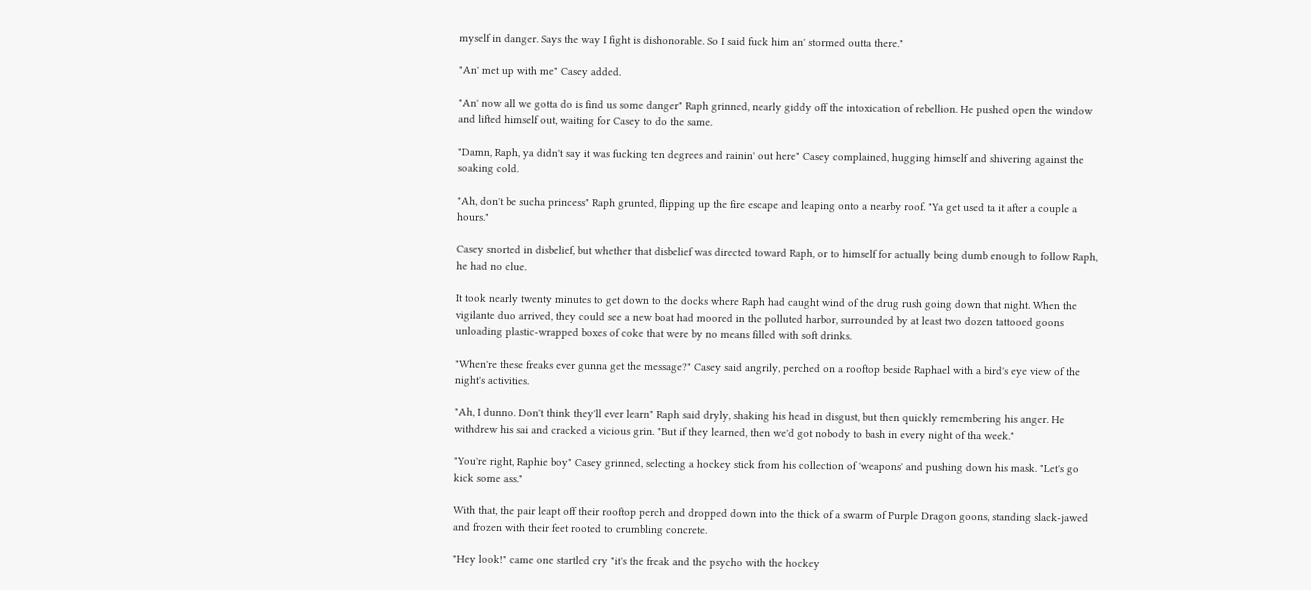myself in danger. Says the way I fight is dishonorable. So I said fuck him an' stormed outta there."

"An' met up with me" Casey added.

"An' now all we gotta do is find us some danger" Raph grinned, nearly giddy off the intoxication of rebellion. He pushed open the window and lifted himself out, waiting for Casey to do the same.

"Damn, Raph, ya didn't say it was fucking ten degrees and rainin' out here" Casey complained, hugging himself and shivering against the soaking cold.

"Ah, don't be sucha princess" Raph grunted, flipping up the fire escape and leaping onto a nearby roof. "Ya get used ta it after a couple a hours."

Casey snorted in disbelief, but whether that disbelief was directed toward Raph, or to himself for actually being dumb enough to follow Raph, he had no clue.

It took nearly twenty minutes to get down to the docks where Raph had caught wind of the drug rush going down that night. When the vigilante duo arrived, they could see a new boat had moored in the polluted harbor, surrounded by at least two dozen tattooed goons unloading plastic-wrapped boxes of coke that were by no means filled with soft drinks.

"When're these freaks ever gunna get the message?" Casey said angrily, perched on a rooftop beside Raphael with a bird's eye view of the night's activities.

"Ah, I dunno. Don't think they'll ever learn" Raph said dryly, shaking his head in disgust, but then quickly remembering his anger. He withdrew his sai and cracked a vicious grin. "But if they learned, then we'd got nobody to bash in every night of tha week."

"You're right, Raphie boy" Casey grinned, selecting a hockey stick from his collection of 'weapons' and pushing down his mask. "Let's go kick some ass."

With that, the pair leapt off their rooftop perch and dropped down into the thick of a swarm of Purple Dragon goons, standing slack-jawed and frozen with their feet rooted to crumbling concrete.

"Hey look!" came one startled cry "it's the freak and the psycho with the hockey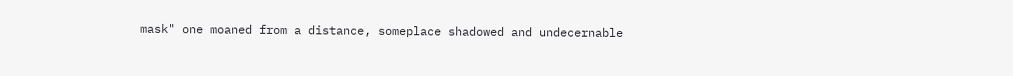mask" one moaned from a distance, someplace shadowed and undecernable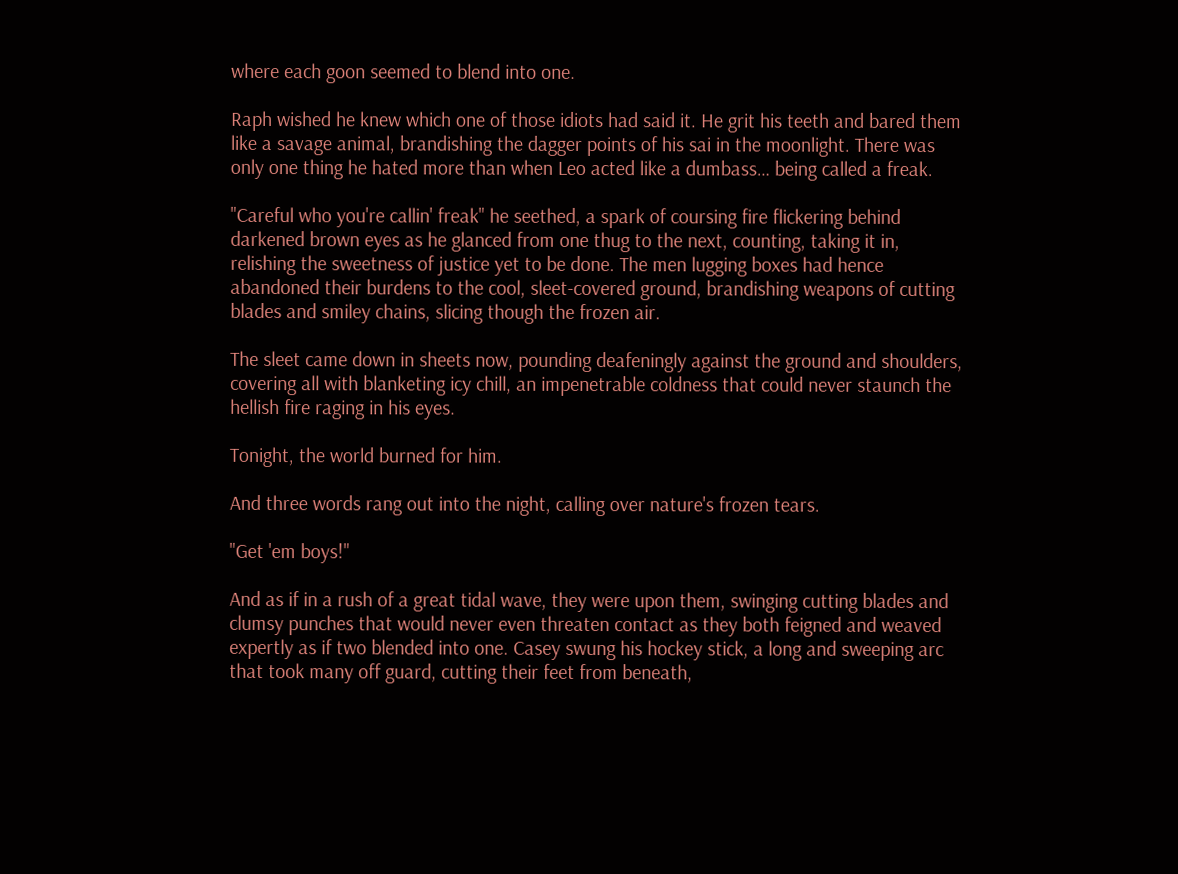where each goon seemed to blend into one.

Raph wished he knew which one of those idiots had said it. He grit his teeth and bared them like a savage animal, brandishing the dagger points of his sai in the moonlight. There was only one thing he hated more than when Leo acted like a dumbass… being called a freak.

"Careful who you're callin' freak" he seethed, a spark of coursing fire flickering behind darkened brown eyes as he glanced from one thug to the next, counting, taking it in, relishing the sweetness of justice yet to be done. The men lugging boxes had hence abandoned their burdens to the cool, sleet-covered ground, brandishing weapons of cutting blades and smiley chains, slicing though the frozen air.

The sleet came down in sheets now, pounding deafeningly against the ground and shoulders, covering all with blanketing icy chill, an impenetrable coldness that could never staunch the hellish fire raging in his eyes.

Tonight, the world burned for him.

And three words rang out into the night, calling over nature's frozen tears.

"Get 'em boys!"

And as if in a rush of a great tidal wave, they were upon them, swinging cutting blades and clumsy punches that would never even threaten contact as they both feigned and weaved expertly as if two blended into one. Casey swung his hockey stick, a long and sweeping arc that took many off guard, cutting their feet from beneath,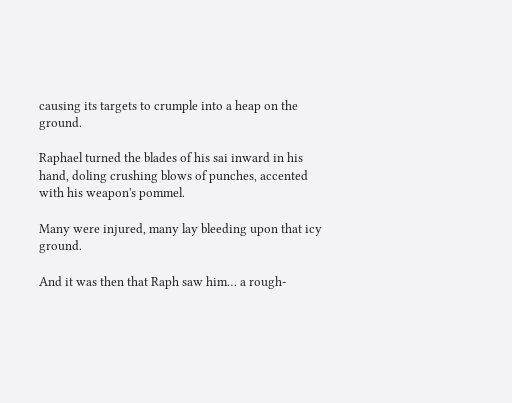causing its targets to crumple into a heap on the ground.

Raphael turned the blades of his sai inward in his hand, doling crushing blows of punches, accented with his weapon's pommel.

Many were injured, many lay bleeding upon that icy ground.

And it was then that Raph saw him… a rough-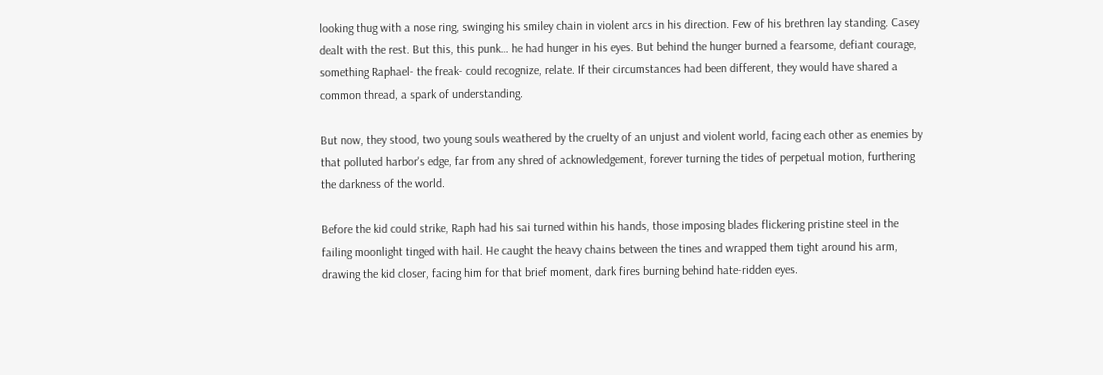looking thug with a nose ring, swinging his smiley chain in violent arcs in his direction. Few of his brethren lay standing. Casey dealt with the rest. But this, this punk… he had hunger in his eyes. But behind the hunger burned a fearsome, defiant courage, something Raphael- the freak- could recognize, relate. If their circumstances had been different, they would have shared a common thread, a spark of understanding.

But now, they stood, two young souls weathered by the cruelty of an unjust and violent world, facing each other as enemies by that polluted harbor's edge, far from any shred of acknowledgement, forever turning the tides of perpetual motion, furthering the darkness of the world.

Before the kid could strike, Raph had his sai turned within his hands, those imposing blades flickering pristine steel in the failing moonlight tinged with hail. He caught the heavy chains between the tines and wrapped them tight around his arm, drawing the kid closer, facing him for that brief moment, dark fires burning behind hate-ridden eyes.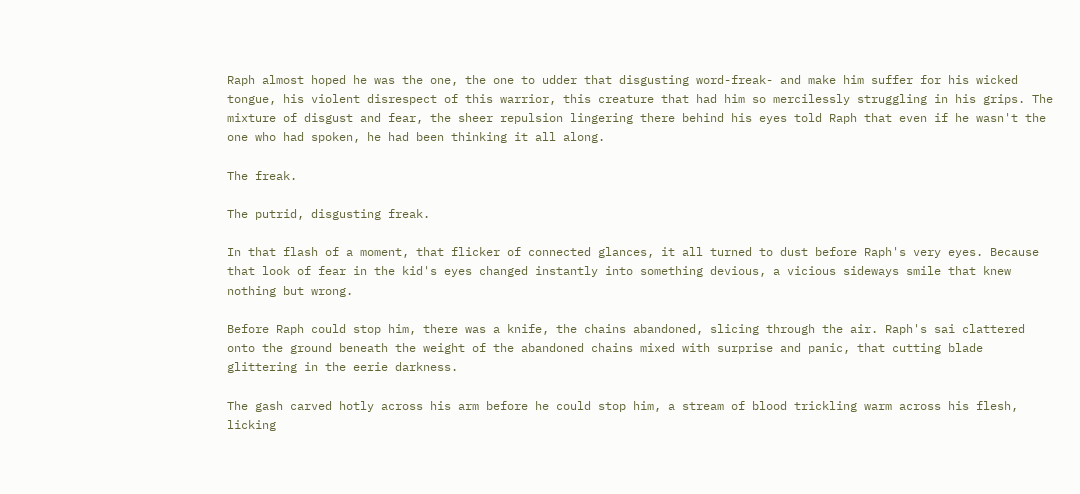Raph almost hoped he was the one, the one to udder that disgusting word-freak- and make him suffer for his wicked tongue, his violent disrespect of this warrior, this creature that had him so mercilessly struggling in his grips. The mixture of disgust and fear, the sheer repulsion lingering there behind his eyes told Raph that even if he wasn't the one who had spoken, he had been thinking it all along.

The freak.

The putrid, disgusting freak.

In that flash of a moment, that flicker of connected glances, it all turned to dust before Raph's very eyes. Because that look of fear in the kid's eyes changed instantly into something devious, a vicious sideways smile that knew nothing but wrong.

Before Raph could stop him, there was a knife, the chains abandoned, slicing through the air. Raph's sai clattered onto the ground beneath the weight of the abandoned chains mixed with surprise and panic, that cutting blade glittering in the eerie darkness.

The gash carved hotly across his arm before he could stop him, a stream of blood trickling warm across his flesh, licking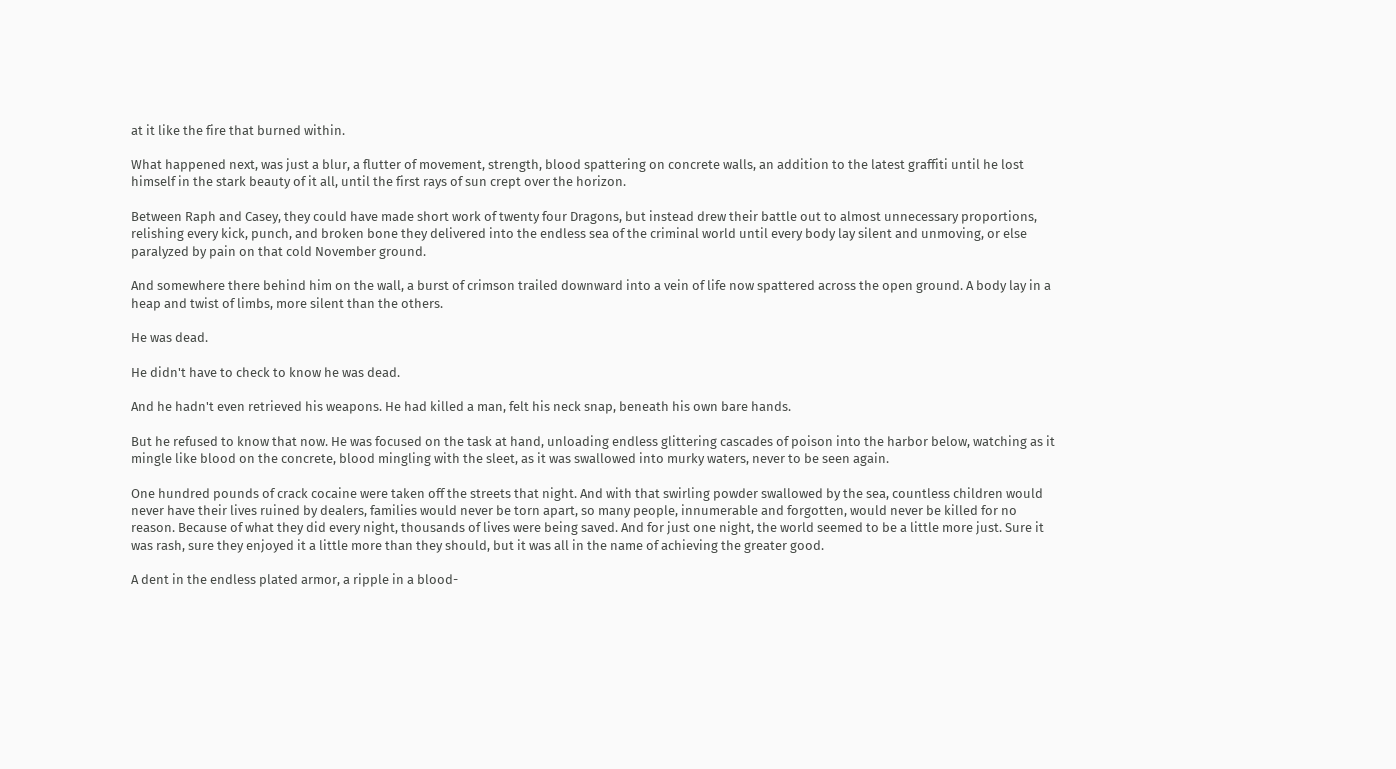at it like the fire that burned within.

What happened next, was just a blur, a flutter of movement, strength, blood spattering on concrete walls, an addition to the latest graffiti until he lost himself in the stark beauty of it all, until the first rays of sun crept over the horizon.

Between Raph and Casey, they could have made short work of twenty four Dragons, but instead drew their battle out to almost unnecessary proportions, relishing every kick, punch, and broken bone they delivered into the endless sea of the criminal world until every body lay silent and unmoving, or else paralyzed by pain on that cold November ground.

And somewhere there behind him on the wall, a burst of crimson trailed downward into a vein of life now spattered across the open ground. A body lay in a heap and twist of limbs, more silent than the others.

He was dead.

He didn't have to check to know he was dead.

And he hadn't even retrieved his weapons. He had killed a man, felt his neck snap, beneath his own bare hands.

But he refused to know that now. He was focused on the task at hand, unloading endless glittering cascades of poison into the harbor below, watching as it mingle like blood on the concrete, blood mingling with the sleet, as it was swallowed into murky waters, never to be seen again.

One hundred pounds of crack cocaine were taken off the streets that night. And with that swirling powder swallowed by the sea, countless children would never have their lives ruined by dealers, families would never be torn apart, so many people, innumerable and forgotten, would never be killed for no reason. Because of what they did every night, thousands of lives were being saved. And for just one night, the world seemed to be a little more just. Sure it was rash, sure they enjoyed it a little more than they should, but it was all in the name of achieving the greater good.

A dent in the endless plated armor, a ripple in a blood-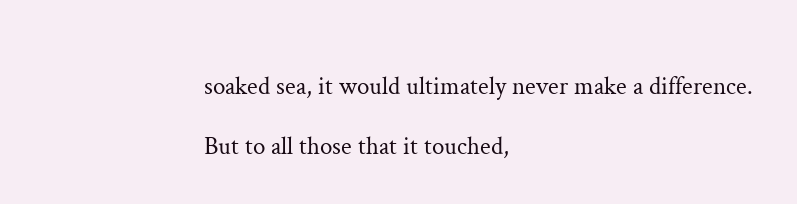soaked sea, it would ultimately never make a difference.

But to all those that it touched,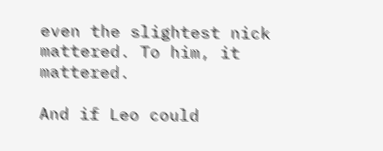even the slightest nick mattered. To him, it mattered.

And if Leo could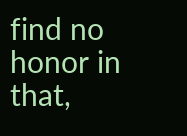find no honor in that,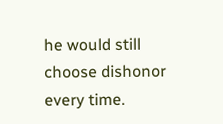he would still choose dishonor every time.